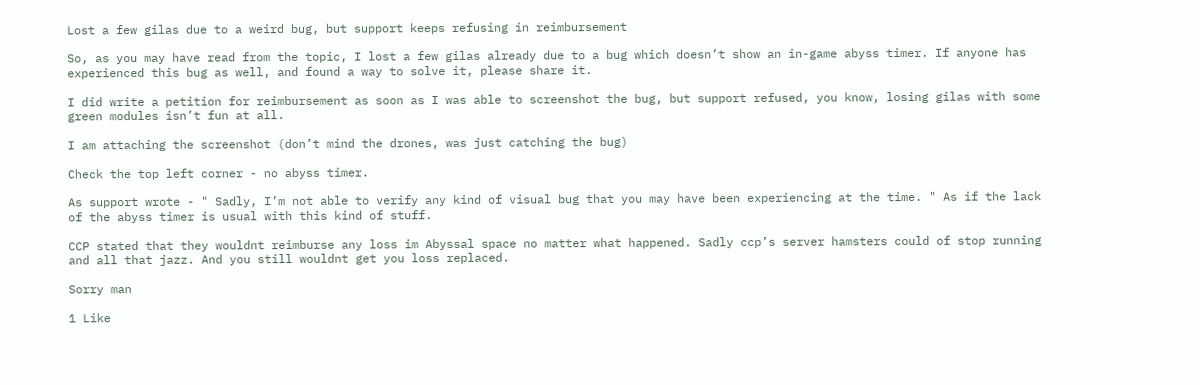Lost a few gilas due to a weird bug, but support keeps refusing in reimbursement

So, as you may have read from the topic, I lost a few gilas already due to a bug which doesn’t show an in-game abyss timer. If anyone has experienced this bug as well, and found a way to solve it, please share it.

I did write a petition for reimbursement as soon as I was able to screenshot the bug, but support refused, you know, losing gilas with some green modules isn’t fun at all.

I am attaching the screenshot (don’t mind the drones, was just catching the bug)

Check the top left corner - no abyss timer.

As support wrote - " Sadly, I’m not able to verify any kind of visual bug that you may have been experiencing at the time. " As if the lack of the abyss timer is usual with this kind of stuff.

CCP stated that they wouldnt reimburse any loss im Abyssal space no matter what happened. Sadly ccp’s server hamsters could of stop running and all that jazz. And you still wouldnt get you loss replaced.

Sorry man

1 Like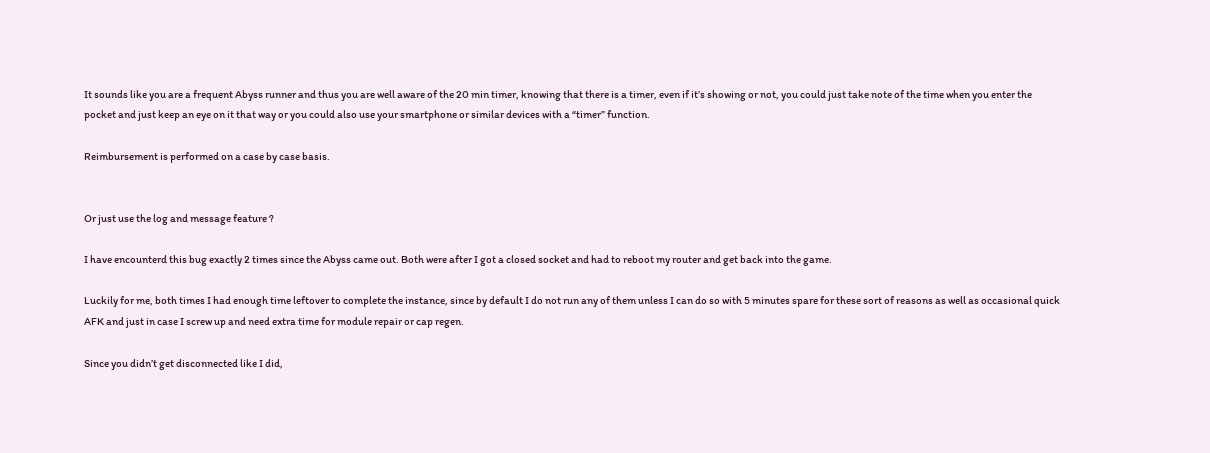It sounds like you are a frequent Abyss runner and thus you are well aware of the 20 min timer, knowing that there is a timer, even if it’s showing or not, you could just take note of the time when you enter the pocket and just keep an eye on it that way or you could also use your smartphone or similar devices with a “timer” function.

Reimbursement is performed on a case by case basis.


Or just use the log and message feature ?

I have encounterd this bug exactly 2 times since the Abyss came out. Both were after I got a closed socket and had to reboot my router and get back into the game.

Luckily for me, both times I had enough time leftover to complete the instance, since by default I do not run any of them unless I can do so with 5 minutes spare for these sort of reasons as well as occasional quick AFK and just in case I screw up and need extra time for module repair or cap regen.

Since you didn’t get disconnected like I did,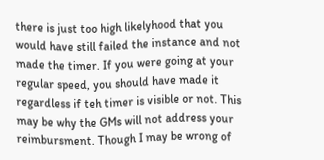there is just too high likelyhood that you would have still failed the instance and not made the timer. If you were going at your regular speed, you should have made it regardless if teh timer is visible or not. This may be why the GMs will not address your reimbursment. Though I may be wrong of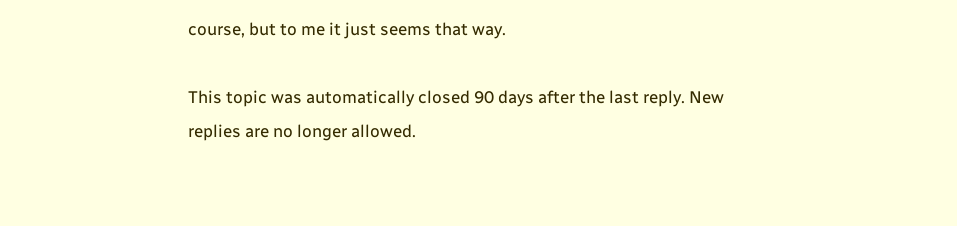course, but to me it just seems that way.

This topic was automatically closed 90 days after the last reply. New replies are no longer allowed.